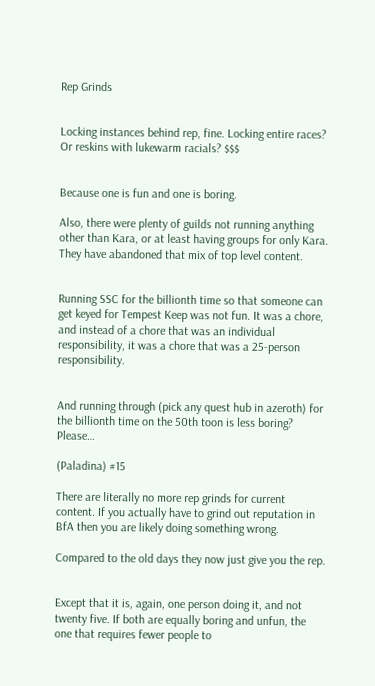Rep Grinds


Locking instances behind rep, fine. Locking entire races? Or reskins with lukewarm racials? $$$


Because one is fun and one is boring.

Also, there were plenty of guilds not running anything other than Kara, or at least having groups for only Kara. They have abandoned that mix of top level content.


Running SSC for the billionth time so that someone can get keyed for Tempest Keep was not fun. It was a chore, and instead of a chore that was an individual responsibility, it was a chore that was a 25-person responsibility.


And running through (pick any quest hub in azeroth) for the billionth time on the 50th toon is less boring? Please…

(Paladina) #15

There are literally no more rep grinds for current content. If you actually have to grind out reputation in BfA then you are likely doing something wrong.

Compared to the old days they now just give you the rep.


Except that it is, again, one person doing it, and not twenty five. If both are equally boring and unfun, the one that requires fewer people to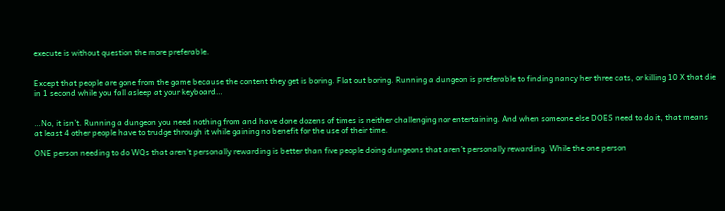execute is without question the more preferable.


Except that people are gone from the game because the content they get is boring. Flat out boring. Running a dungeon is preferable to finding nancy her three cats, or killing 10 X that die in 1 second while you fall asleep at your keyboard…


…No, it isn’t. Running a dungeon you need nothing from and have done dozens of times is neither challenging nor entertaining. And when someone else DOES need to do it, that means at least 4 other people have to trudge through it while gaining no benefit for the use of their time.

ONE person needing to do WQs that aren’t personally rewarding is better than five people doing dungeons that aren’t personally rewarding. While the one person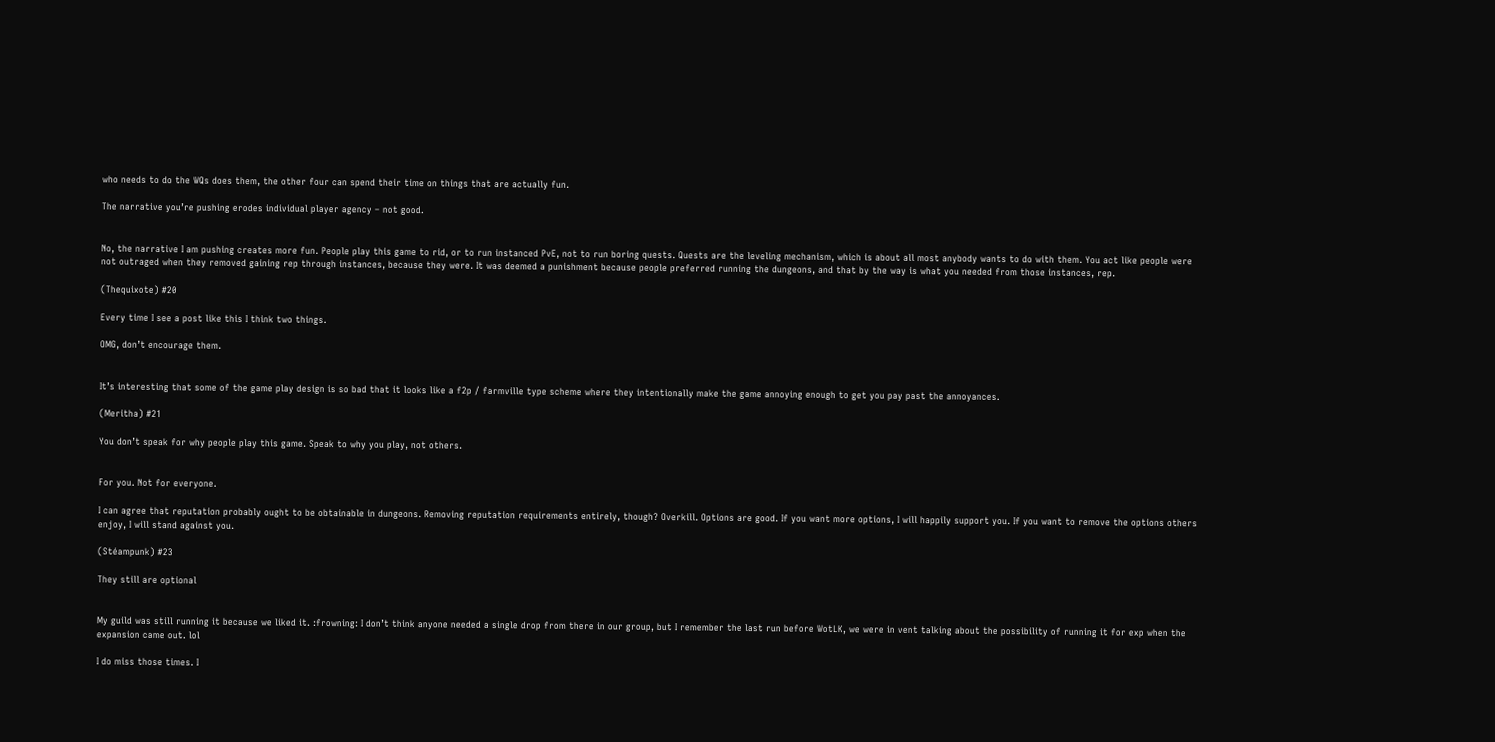who needs to do the WQs does them, the other four can spend their time on things that are actually fun.

The narrative you’re pushing erodes individual player agency – not good.


No, the narrative I am pushing creates more fun. People play this game to rid, or to run instanced PvE, not to run boring quests. Quests are the leveling mechanism, which is about all most anybody wants to do with them. You act like people were not outraged when they removed gaining rep through instances, because they were. It was deemed a punishment because people preferred running the dungeons, and that by the way is what you needed from those instances, rep.

(Thequixote) #20

Every time I see a post like this I think two things.

OMG, don’t encourage them.


It’s interesting that some of the game play design is so bad that it looks like a f2p / farmville type scheme where they intentionally make the game annoying enough to get you pay past the annoyances.

(Meritha) #21

You don’t speak for why people play this game. Speak to why you play, not others.


For you. Not for everyone.

I can agree that reputation probably ought to be obtainable in dungeons. Removing reputation requirements entirely, though? Overkill. Options are good. If you want more options, I will happily support you. If you want to remove the options others enjoy, I will stand against you.

(Stéampunk) #23

They still are optional


My guild was still running it because we liked it. :frowning: I don’t think anyone needed a single drop from there in our group, but I remember the last run before WotLK, we were in vent talking about the possibility of running it for exp when the expansion came out. lol

I do miss those times. I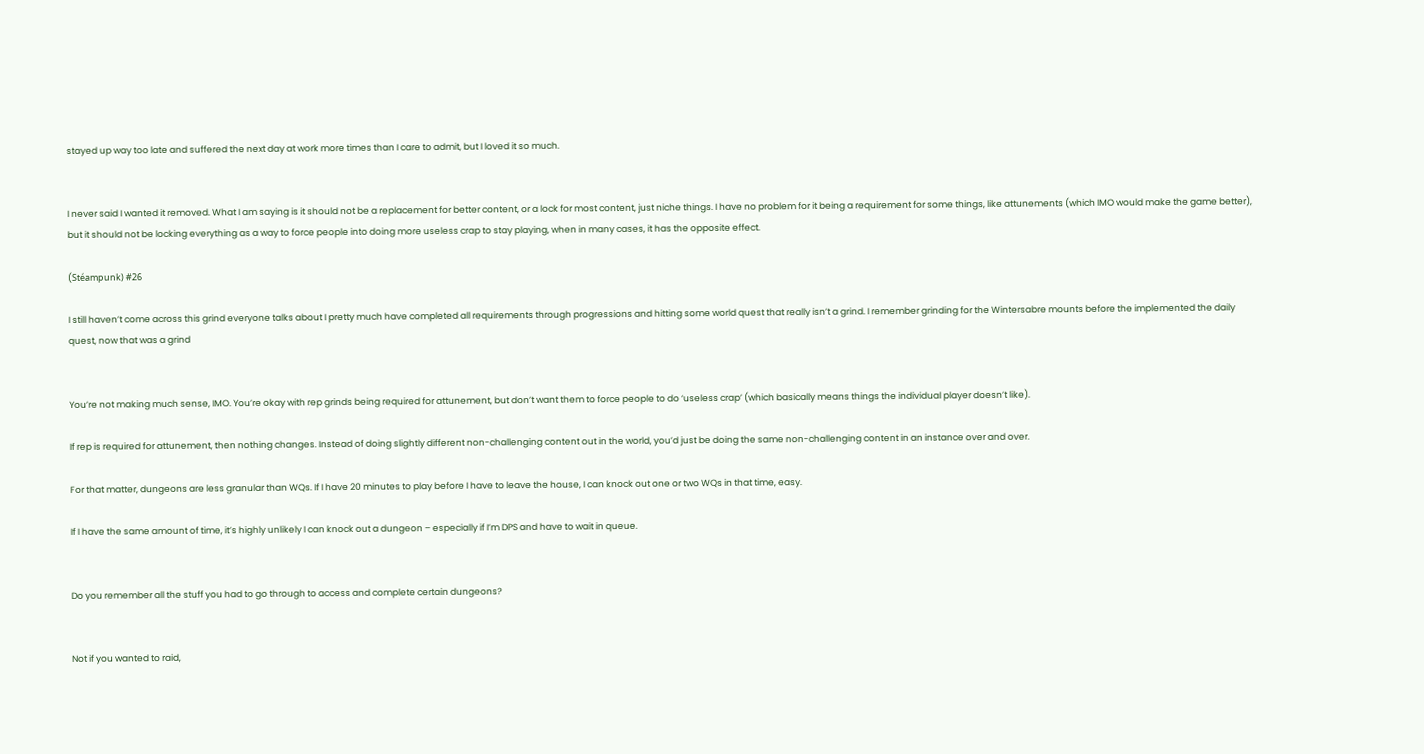stayed up way too late and suffered the next day at work more times than I care to admit, but I loved it so much.


I never said I wanted it removed. What I am saying is it should not be a replacement for better content, or a lock for most content, just niche things. I have no problem for it being a requirement for some things, like attunements (which IMO would make the game better), but it should not be locking everything as a way to force people into doing more useless crap to stay playing, when in many cases, it has the opposite effect.

(Stéampunk) #26

I still haven’t come across this grind everyone talks about I pretty much have completed all requirements through progressions and hitting some world quest that really isn’t a grind. I remember grinding for the Wintersabre mounts before the implemented the daily quest, now that was a grind


You’re not making much sense, IMO. You’re okay with rep grinds being required for attunement, but don’t want them to force people to do ‘useless crap’ (which basically means things the individual player doesn’t like).

If rep is required for attunement, then nothing changes. Instead of doing slightly different non-challenging content out in the world, you’d just be doing the same non-challenging content in an instance over and over.

For that matter, dungeons are less granular than WQs. If I have 20 minutes to play before I have to leave the house, I can knock out one or two WQs in that time, easy.

If I have the same amount of time, it’s highly unlikely I can knock out a dungeon – especially if I’m DPS and have to wait in queue.


Do you remember all the stuff you had to go through to access and complete certain dungeons?


Not if you wanted to raid,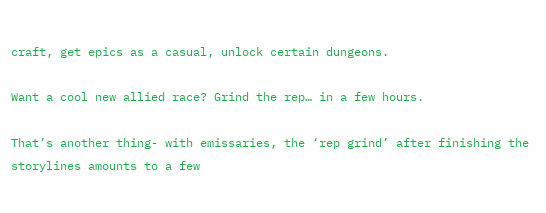craft, get epics as a casual, unlock certain dungeons.

Want a cool new allied race? Grind the rep… in a few hours.

That’s another thing- with emissaries, the ‘rep grind’ after finishing the storylines amounts to a few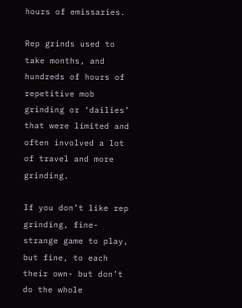hours of emissaries.

Rep grinds used to take months, and hundreds of hours of repetitive mob grinding or ‘dailies’ that were limited and often involved a lot of travel and more grinding.

If you don’t like rep grinding, fine- strange game to play, but fine, to each their own- but don’t do the whole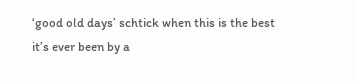‘good old days’ schtick when this is the best it’s ever been by a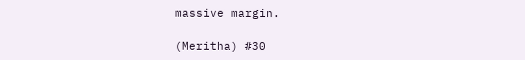massive margin.

(Meritha) #30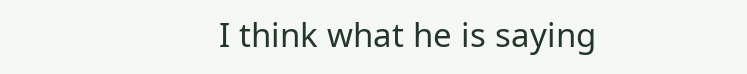I think what he is saying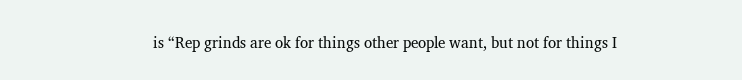is “Rep grinds are ok for things other people want, but not for things I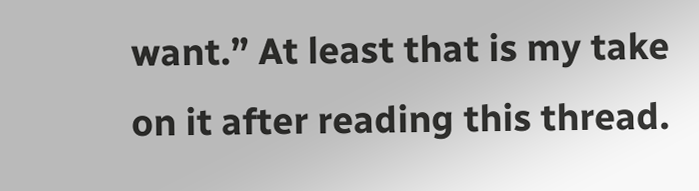want.” At least that is my take on it after reading this thread.